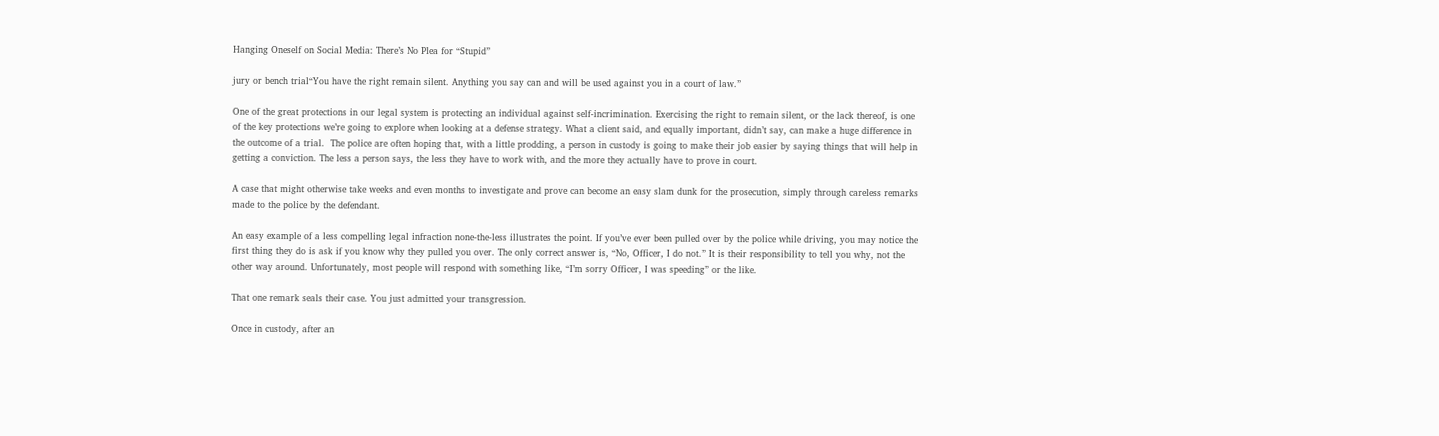Hanging Oneself on Social Media: There’s No Plea for “Stupid”

jury or bench trial“You have the right remain silent. Anything you say can and will be used against you in a court of law.”

One of the great protections in our legal system is protecting an individual against self-incrimination. Exercising the right to remain silent, or the lack thereof, is one of the key protections we’re going to explore when looking at a defense strategy. What a client said, and equally important, didn’t say, can make a huge difference in the outcome of a trial.  The police are often hoping that, with a little prodding, a person in custody is going to make their job easier by saying things that will help in getting a conviction. The less a person says, the less they have to work with, and the more they actually have to prove in court.

A case that might otherwise take weeks and even months to investigate and prove can become an easy slam dunk for the prosecution, simply through careless remarks made to the police by the defendant.

An easy example of a less compelling legal infraction none-the-less illustrates the point. If you’ve ever been pulled over by the police while driving, you may notice the first thing they do is ask if you know why they pulled you over. The only correct answer is, “No, Officer, I do not.” It is their responsibility to tell you why, not the other way around. Unfortunately, most people will respond with something like, “I’m sorry Officer, I was speeding” or the like.

That one remark seals their case. You just admitted your transgression.

Once in custody, after an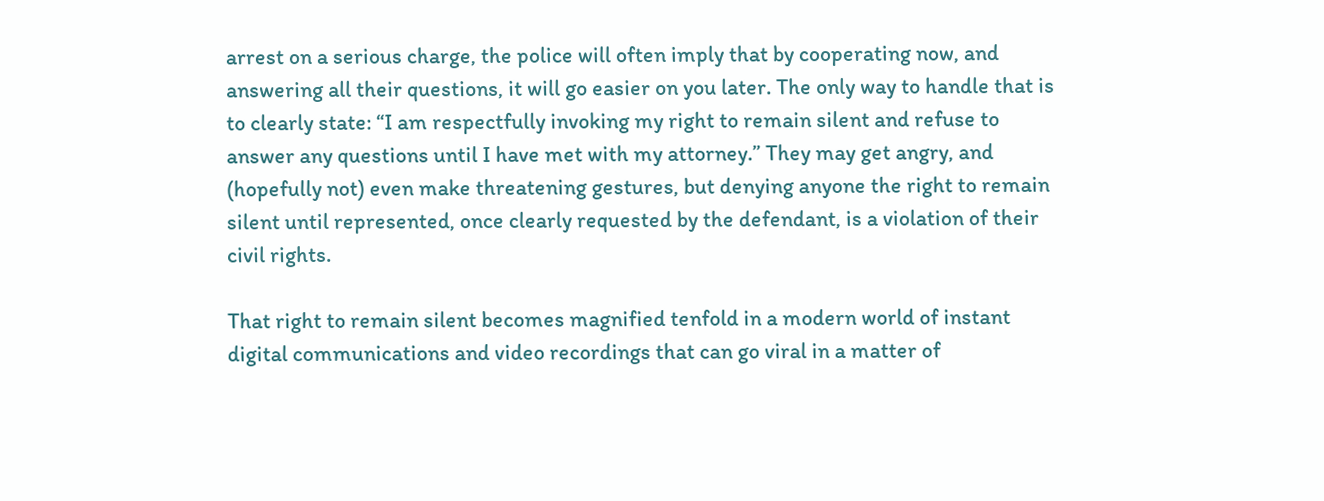arrest on a serious charge, the police will often imply that by cooperating now, and answering all their questions, it will go easier on you later. The only way to handle that is to clearly state: “I am respectfully invoking my right to remain silent and refuse to answer any questions until I have met with my attorney.” They may get angry, and (hopefully not) even make threatening gestures, but denying anyone the right to remain silent until represented, once clearly requested by the defendant, is a violation of their civil rights.

That right to remain silent becomes magnified tenfold in a modern world of instant digital communications and video recordings that can go viral in a matter of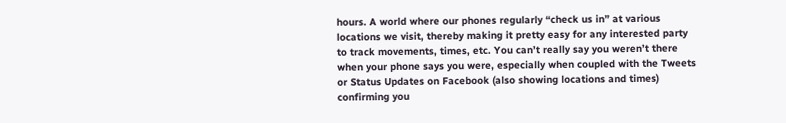hours. A world where our phones regularly “check us in” at various locations we visit, thereby making it pretty easy for any interested party to track movements, times, etc. You can’t really say you weren’t there when your phone says you were, especially when coupled with the Tweets or Status Updates on Facebook (also showing locations and times) confirming you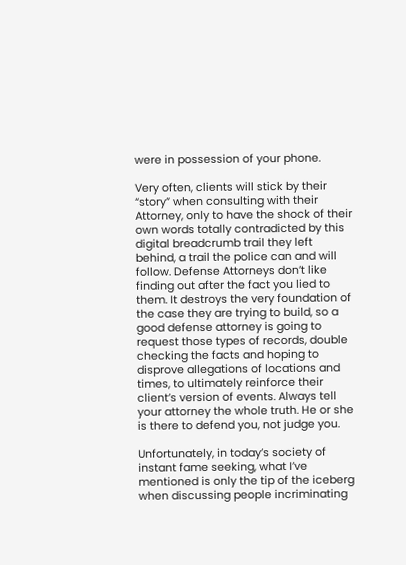were in possession of your phone.

Very often, clients will stick by their “story” when consulting with their Attorney, only to have the shock of their own words totally contradicted by this digital breadcrumb trail they left behind, a trail the police can and will follow. Defense Attorneys don’t like finding out after the fact you lied to them. It destroys the very foundation of the case they are trying to build, so a good defense attorney is going to request those types of records, double checking the facts and hoping to disprove allegations of locations and times, to ultimately reinforce their client’s version of events. Always tell your attorney the whole truth. He or she is there to defend you, not judge you.

Unfortunately, in today’s society of instant fame seeking, what I’ve mentioned is only the tip of the iceberg when discussing people incriminating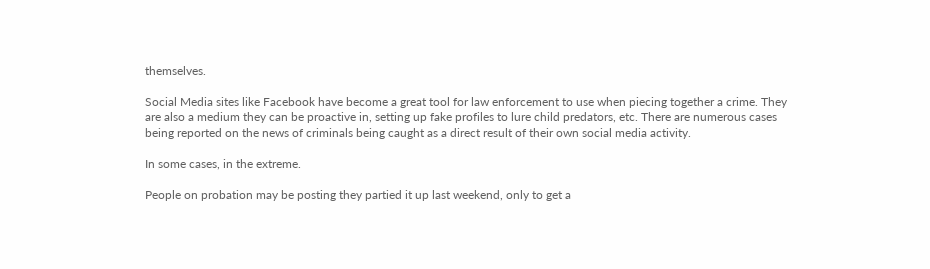themselves.

Social Media sites like Facebook have become a great tool for law enforcement to use when piecing together a crime. They are also a medium they can be proactive in, setting up fake profiles to lure child predators, etc. There are numerous cases being reported on the news of criminals being caught as a direct result of their own social media activity.

In some cases, in the extreme.

People on probation may be posting they partied it up last weekend, only to get a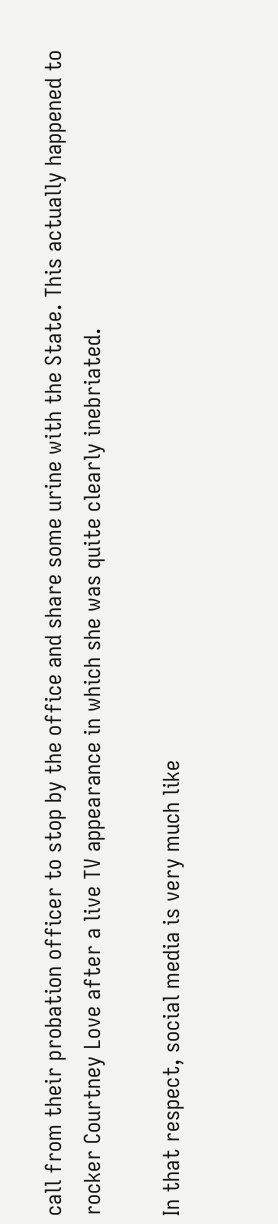call from their probation officer to stop by the office and share some urine with the State. This actually happened to rocker Courtney Love after a live TV appearance in which she was quite clearly inebriated.

In that respect, social media is very much like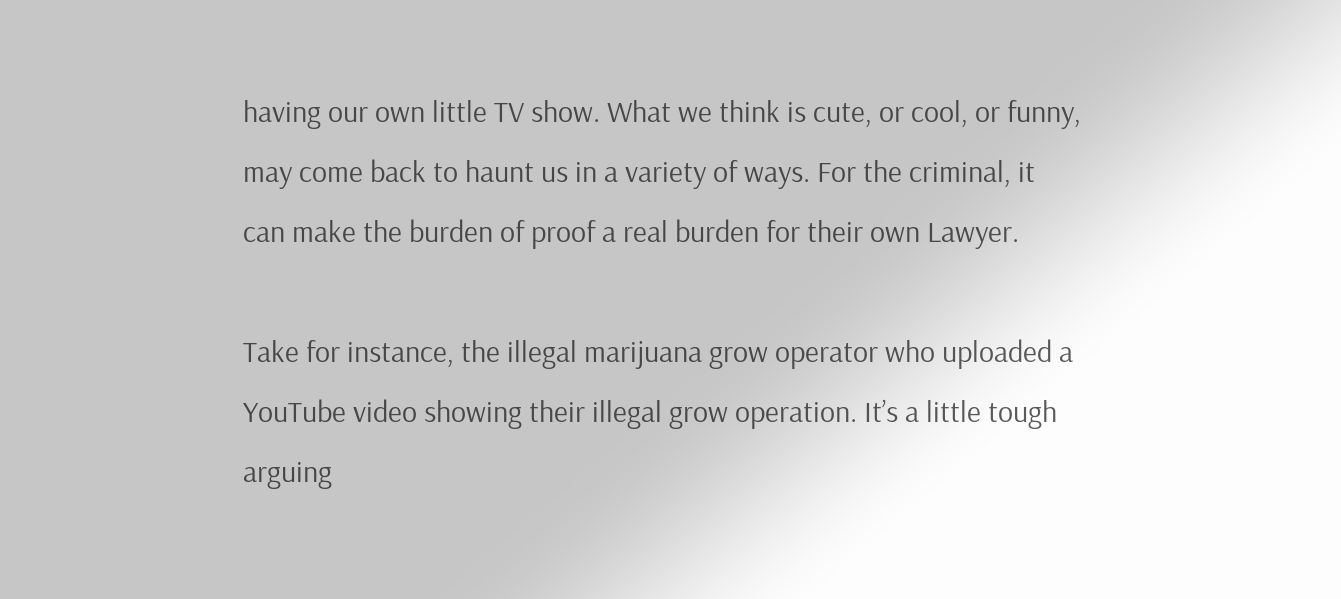having our own little TV show. What we think is cute, or cool, or funny, may come back to haunt us in a variety of ways. For the criminal, it can make the burden of proof a real burden for their own Lawyer.

Take for instance, the illegal marijuana grow operator who uploaded a YouTube video showing their illegal grow operation. It’s a little tough arguing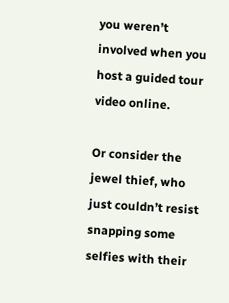you weren’t involved when you host a guided tour video online.

Or consider the jewel thief, who just couldn’t resist snapping some selfies with their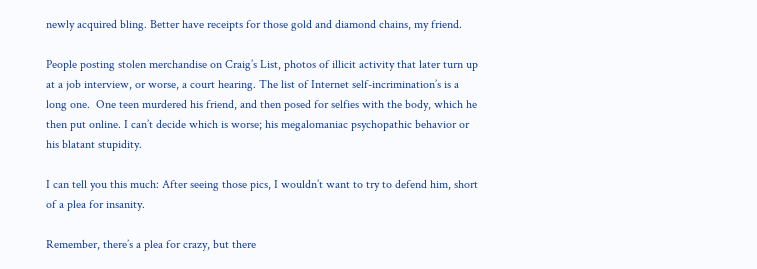newly acquired bling. Better have receipts for those gold and diamond chains, my friend.

People posting stolen merchandise on Craig’s List, photos of illicit activity that later turn up at a job interview, or worse, a court hearing. The list of Internet self-incrimination’s is a long one.  One teen murdered his friend, and then posed for selfies with the body, which he then put online. I can’t decide which is worse; his megalomaniac psychopathic behavior or his blatant stupidity.

I can tell you this much: After seeing those pics, I wouldn’t want to try to defend him, short of a plea for insanity.

Remember, there’s a plea for crazy, but there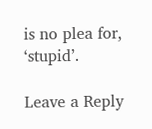is no plea for, ‘stupid’.

Leave a Reply